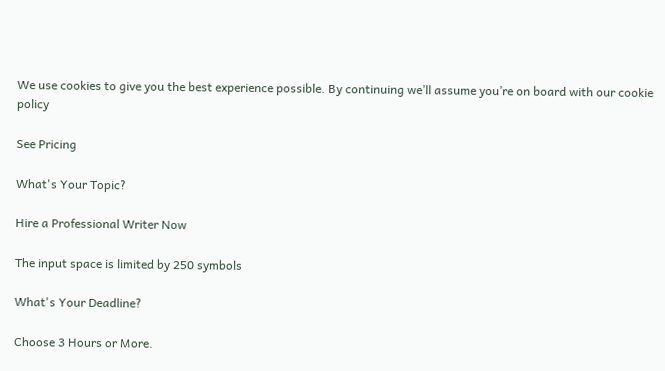We use cookies to give you the best experience possible. By continuing we’ll assume you’re on board with our cookie policy

See Pricing

What's Your Topic?

Hire a Professional Writer Now

The input space is limited by 250 symbols

What's Your Deadline?

Choose 3 Hours or More.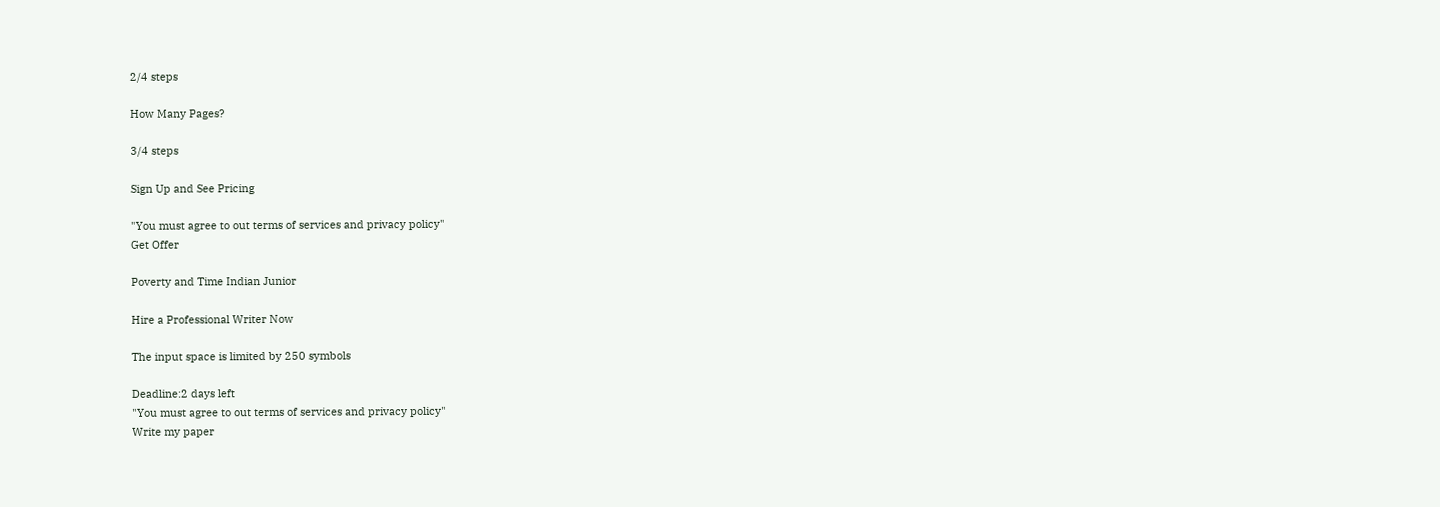2/4 steps

How Many Pages?

3/4 steps

Sign Up and See Pricing

"You must agree to out terms of services and privacy policy"
Get Offer

Poverty and Time Indian Junior

Hire a Professional Writer Now

The input space is limited by 250 symbols

Deadline:2 days left
"You must agree to out terms of services and privacy policy"
Write my paper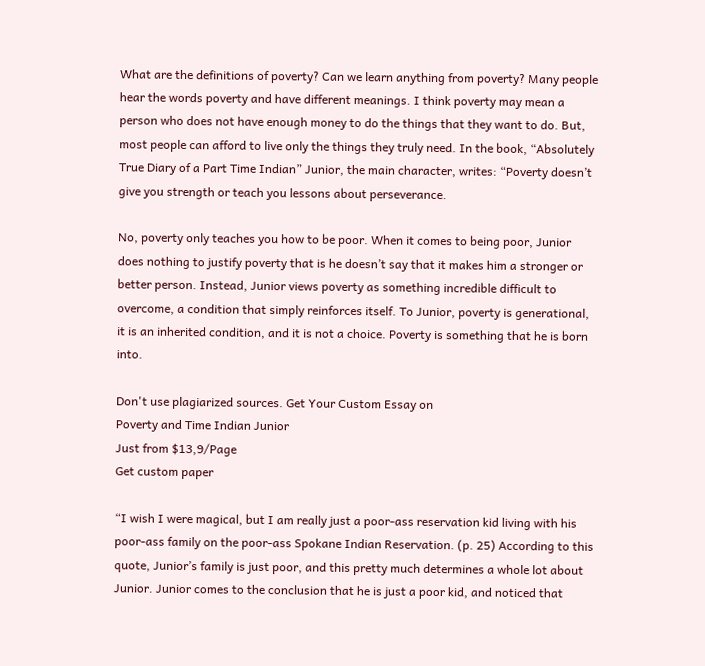What are the definitions of poverty? Can we learn anything from poverty? Many people hear the words poverty and have different meanings. I think poverty may mean a person who does not have enough money to do the things that they want to do. But, most people can afford to live only the things they truly need. In the book, “Absolutely True Diary of a Part Time Indian” Junior, the main character, writes: “Poverty doesn’t give you strength or teach you lessons about perseverance.

No, poverty only teaches you how to be poor. When it comes to being poor, Junior does nothing to justify poverty that is he doesn’t say that it makes him a stronger or better person. Instead, Junior views poverty as something incredible difficult to overcome, a condition that simply reinforces itself. To Junior, poverty is generational, it is an inherited condition, and it is not a choice. Poverty is something that he is born into.

Don't use plagiarized sources. Get Your Custom Essay on
Poverty and Time Indian Junior
Just from $13,9/Page
Get custom paper

“I wish I were magical, but I am really just a poor-ass reservation kid living with his poor-ass family on the poor-ass Spokane Indian Reservation. (p. 25) According to this quote, Junior’s family is just poor, and this pretty much determines a whole lot about Junior. Junior comes to the conclusion that he is just a poor kid, and noticed that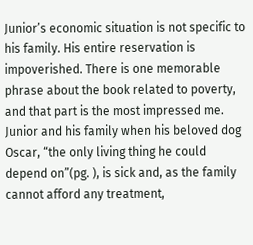Junior’s economic situation is not specific to his family. His entire reservation is impoverished. There is one memorable phrase about the book related to poverty, and that part is the most impressed me. Junior and his family when his beloved dog Oscar, “the only living thing he could depend on”(pg. ), is sick and, as the family cannot afford any treatment,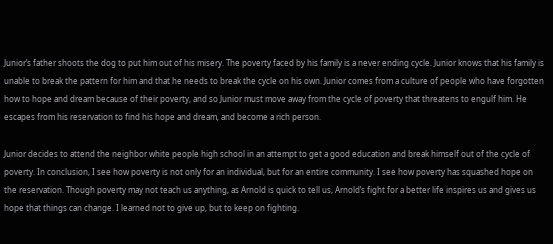Junior’s father shoots the dog to put him out of his misery. The poverty faced by his family is a never ending cycle. Junior knows that his family is unable to break the pattern for him and that he needs to break the cycle on his own. Junior comes from a culture of people who have forgotten how to hope and dream because of their poverty, and so Junior must move away from the cycle of poverty that threatens to engulf him. He escapes from his reservation to find his hope and dream, and become a rich person.

Junior decides to attend the neighbor white people high school in an attempt to get a good education and break himself out of the cycle of poverty. In conclusion, I see how poverty is not only for an individual, but for an entire community. I see how poverty has squashed hope on the reservation. Though poverty may not teach us anything, as Arnold is quick to tell us, Arnold’s fight for a better life inspires us and gives us hope that things can change. I learned not to give up, but to keep on fighting.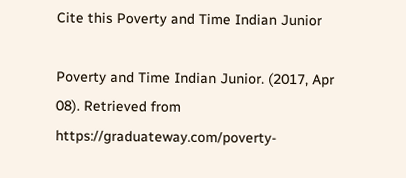Cite this Poverty and Time Indian Junior

Poverty and Time Indian Junior. (2017, Apr 08). Retrieved from https://graduateway.com/poverty-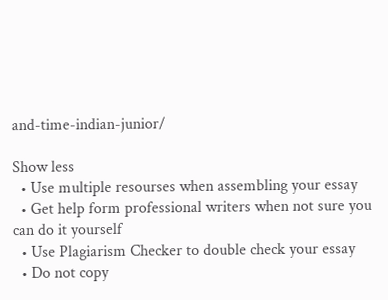and-time-indian-junior/

Show less
  • Use multiple resourses when assembling your essay
  • Get help form professional writers when not sure you can do it yourself
  • Use Plagiarism Checker to double check your essay
  • Do not copy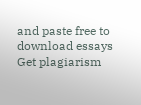and paste free to download essays
Get plagiarism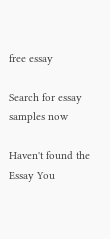free essay

Search for essay samples now

Haven't found the Essay You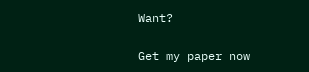Want?

Get my paper now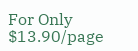For Only $13.90/page